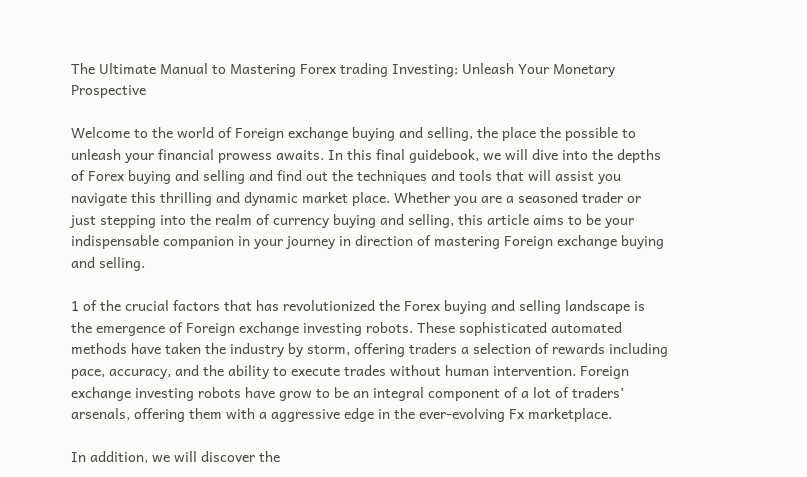The Ultimate Manual to Mastering Forex trading Investing: Unleash Your Monetary Prospective

Welcome to the world of Foreign exchange buying and selling, the place the possible to unleash your financial prowess awaits. In this final guidebook, we will dive into the depths of Forex buying and selling and find out the techniques and tools that will assist you navigate this thrilling and dynamic market place. Whether you are a seasoned trader or just stepping into the realm of currency buying and selling, this article aims to be your indispensable companion in your journey in direction of mastering Foreign exchange buying and selling.

1 of the crucial factors that has revolutionized the Forex buying and selling landscape is the emergence of Foreign exchange investing robots. These sophisticated automated methods have taken the industry by storm, offering traders a selection of rewards including pace, accuracy, and the ability to execute trades without human intervention. Foreign exchange investing robots have grow to be an integral component of a lot of traders’ arsenals, offering them with a aggressive edge in the ever-evolving Fx marketplace.

In addition, we will discover the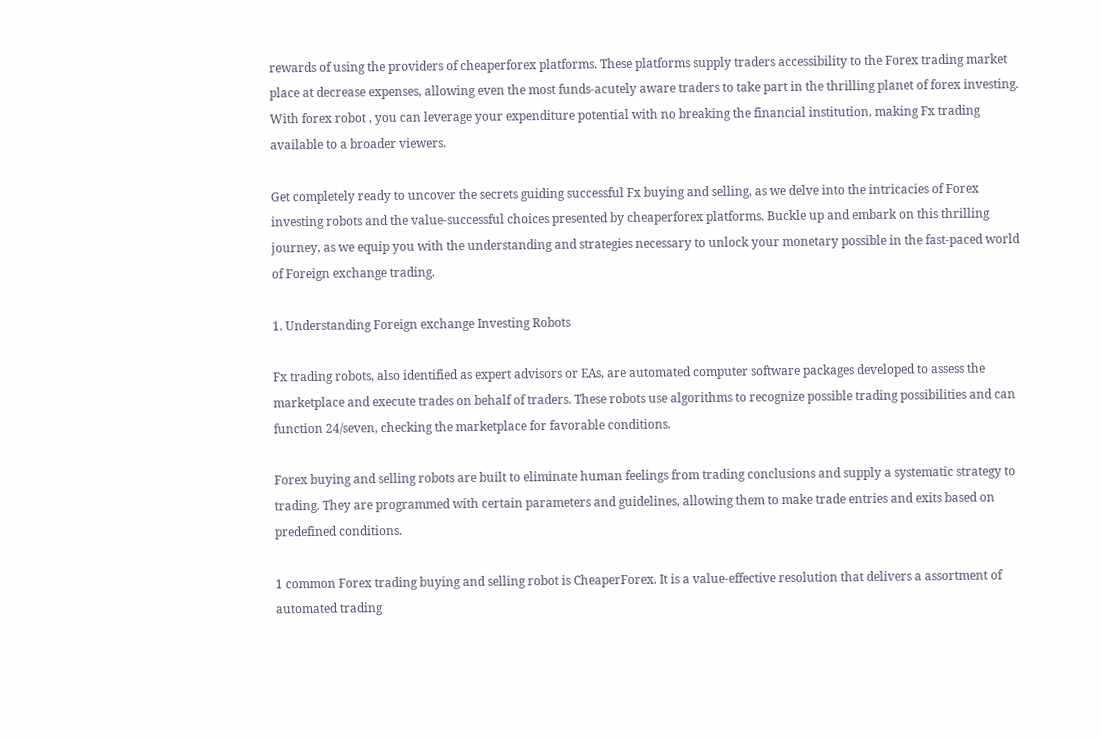rewards of using the providers of cheaperforex platforms. These platforms supply traders accessibility to the Forex trading market place at decrease expenses, allowing even the most funds-acutely aware traders to take part in the thrilling planet of forex investing. With forex robot , you can leverage your expenditure potential with no breaking the financial institution, making Fx trading available to a broader viewers.

Get completely ready to uncover the secrets guiding successful Fx buying and selling, as we delve into the intricacies of Forex investing robots and the value-successful choices presented by cheaperforex platforms. Buckle up and embark on this thrilling journey, as we equip you with the understanding and strategies necessary to unlock your monetary possible in the fast-paced world of Foreign exchange trading.

1. Understanding Foreign exchange Investing Robots

Fx trading robots, also identified as expert advisors or EAs, are automated computer software packages developed to assess the marketplace and execute trades on behalf of traders. These robots use algorithms to recognize possible trading possibilities and can function 24/seven, checking the marketplace for favorable conditions.

Forex buying and selling robots are built to eliminate human feelings from trading conclusions and supply a systematic strategy to trading. They are programmed with certain parameters and guidelines, allowing them to make trade entries and exits based on predefined conditions.

1 common Forex trading buying and selling robot is CheaperForex. It is a value-effective resolution that delivers a assortment of automated trading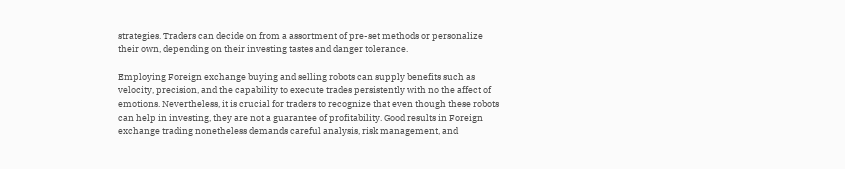strategies. Traders can decide on from a assortment of pre-set methods or personalize their own, depending on their investing tastes and danger tolerance.

Employing Foreign exchange buying and selling robots can supply benefits such as velocity, precision, and the capability to execute trades persistently with no the affect of emotions. Nevertheless, it is crucial for traders to recognize that even though these robots can help in investing, they are not a guarantee of profitability. Good results in Foreign exchange trading nonetheless demands careful analysis, risk management, and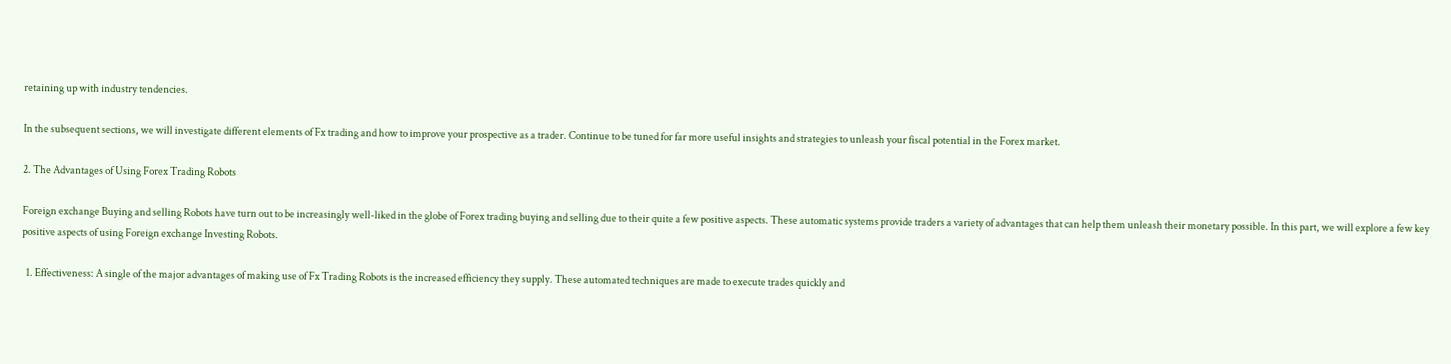retaining up with industry tendencies.

In the subsequent sections, we will investigate different elements of Fx trading and how to improve your prospective as a trader. Continue to be tuned for far more useful insights and strategies to unleash your fiscal potential in the Forex market.

2. The Advantages of Using Forex Trading Robots

Foreign exchange Buying and selling Robots have turn out to be increasingly well-liked in the globe of Forex trading buying and selling due to their quite a few positive aspects. These automatic systems provide traders a variety of advantages that can help them unleash their monetary possible. In this part, we will explore a few key positive aspects of using Foreign exchange Investing Robots.

  1. Effectiveness: A single of the major advantages of making use of Fx Trading Robots is the increased efficiency they supply. These automated techniques are made to execute trades quickly and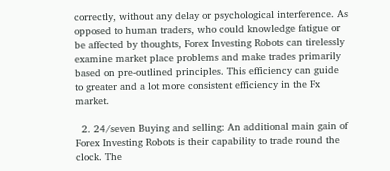correctly, without any delay or psychological interference. As opposed to human traders, who could knowledge fatigue or be affected by thoughts, Forex Investing Robots can tirelessly examine market place problems and make trades primarily based on pre-outlined principles. This efficiency can guide to greater and a lot more consistent efficiency in the Fx market.

  2. 24/seven Buying and selling: An additional main gain of Forex Investing Robots is their capability to trade round the clock. The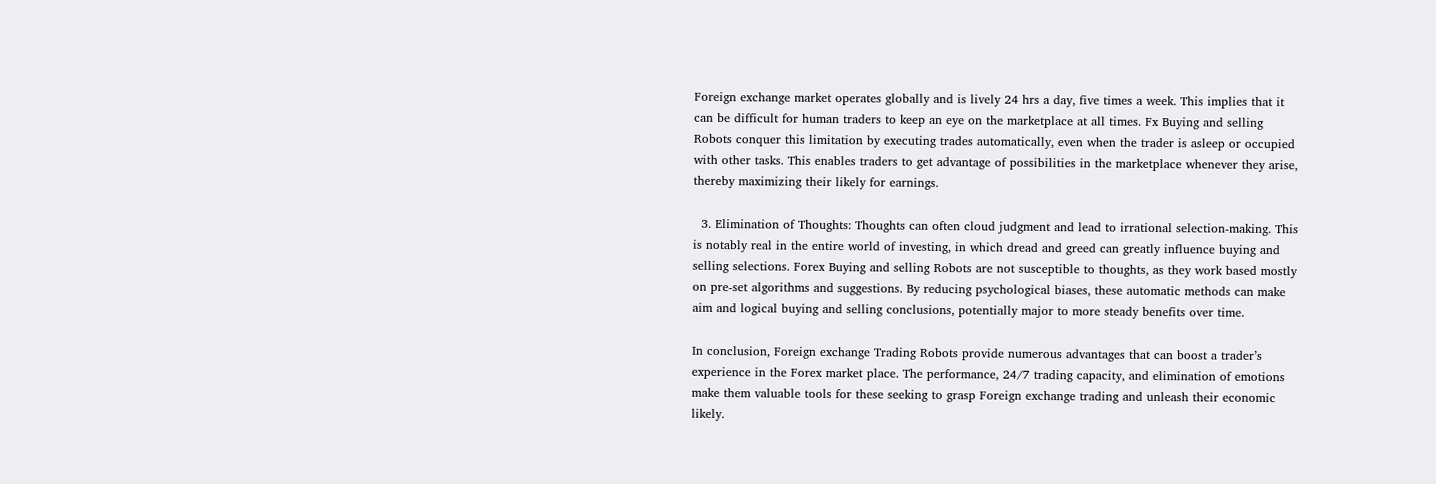Foreign exchange market operates globally and is lively 24 hrs a day, five times a week. This implies that it can be difficult for human traders to keep an eye on the marketplace at all times. Fx Buying and selling Robots conquer this limitation by executing trades automatically, even when the trader is asleep or occupied with other tasks. This enables traders to get advantage of possibilities in the marketplace whenever they arise, thereby maximizing their likely for earnings.

  3. Elimination of Thoughts: Thoughts can often cloud judgment and lead to irrational selection-making. This is notably real in the entire world of investing, in which dread and greed can greatly influence buying and selling selections. Forex Buying and selling Robots are not susceptible to thoughts, as they work based mostly on pre-set algorithms and suggestions. By reducing psychological biases, these automatic methods can make aim and logical buying and selling conclusions, potentially major to more steady benefits over time.

In conclusion, Foreign exchange Trading Robots provide numerous advantages that can boost a trader’s experience in the Forex market place. The performance, 24/7 trading capacity, and elimination of emotions make them valuable tools for these seeking to grasp Foreign exchange trading and unleash their economic likely.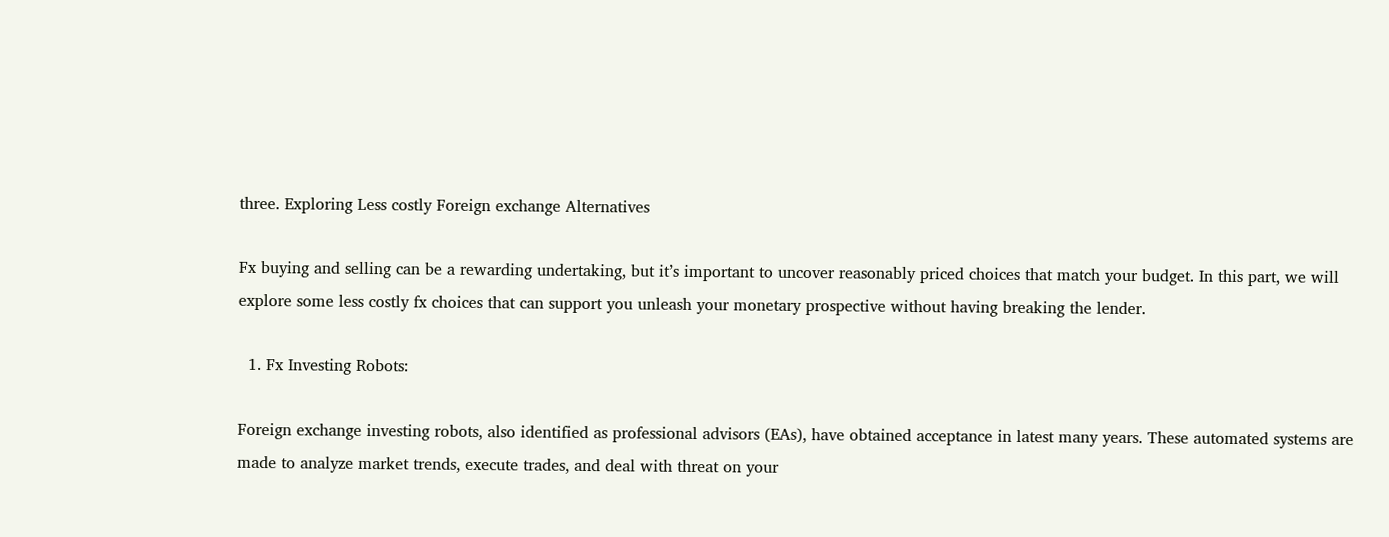three. Exploring Less costly Foreign exchange Alternatives

Fx buying and selling can be a rewarding undertaking, but it’s important to uncover reasonably priced choices that match your budget. In this part, we will explore some less costly fx choices that can support you unleash your monetary prospective without having breaking the lender.

  1. Fx Investing Robots:

Foreign exchange investing robots, also identified as professional advisors (EAs), have obtained acceptance in latest many years. These automated systems are made to analyze market trends, execute trades, and deal with threat on your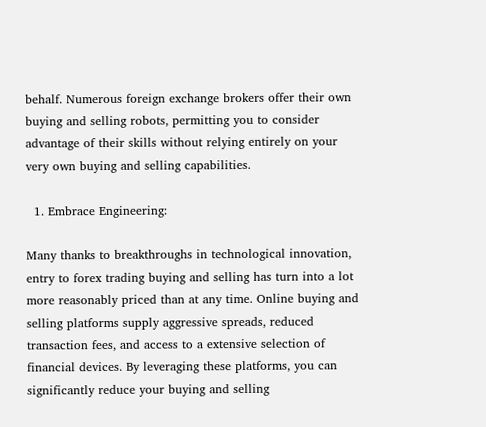behalf. Numerous foreign exchange brokers offer their own buying and selling robots, permitting you to consider advantage of their skills without relying entirely on your very own buying and selling capabilities.

  1. Embrace Engineering:

Many thanks to breakthroughs in technological innovation, entry to forex trading buying and selling has turn into a lot more reasonably priced than at any time. Online buying and selling platforms supply aggressive spreads, reduced transaction fees, and access to a extensive selection of financial devices. By leveraging these platforms, you can significantly reduce your buying and selling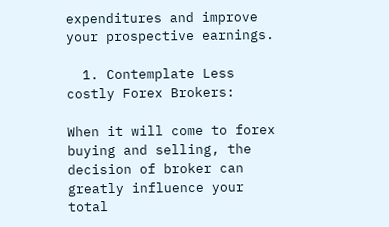expenditures and improve your prospective earnings.

  1. Contemplate Less costly Forex Brokers:

When it will come to forex buying and selling, the decision of broker can greatly influence your total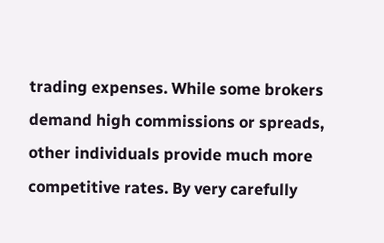trading expenses. While some brokers demand high commissions or spreads, other individuals provide much more competitive rates. By very carefully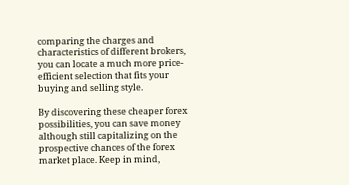comparing the charges and characteristics of different brokers, you can locate a much more price-efficient selection that fits your buying and selling style.

By discovering these cheaper forex possibilities, you can save money although still capitalizing on the prospective chances of the forex market place. Keep in mind,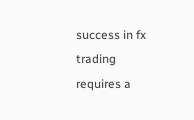success in fx trading requires a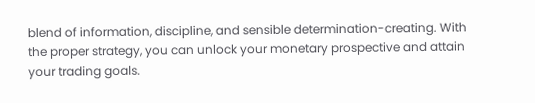blend of information, discipline, and sensible determination-creating. With the proper strategy, you can unlock your monetary prospective and attain your trading goals.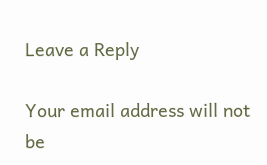Leave a Reply

Your email address will not be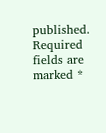published. Required fields are marked *